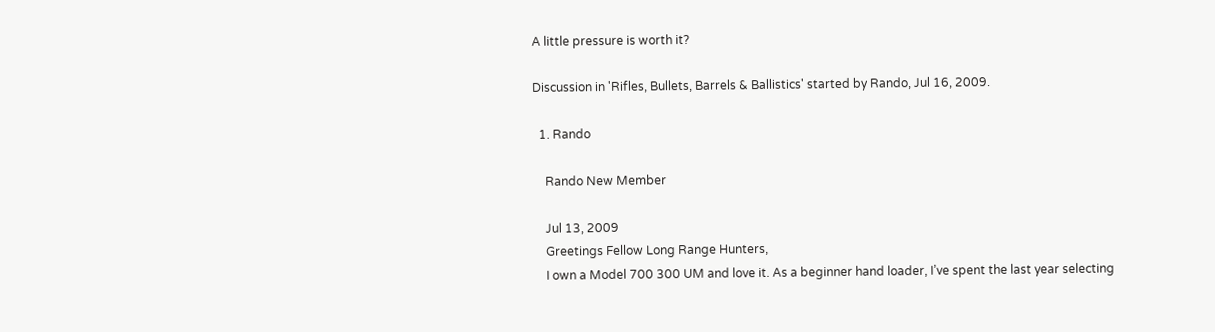A little pressure is worth it?

Discussion in 'Rifles, Bullets, Barrels & Ballistics' started by Rando, Jul 16, 2009.

  1. Rando

    Rando New Member

    Jul 13, 2009
    Greetings Fellow Long Range Hunters,
    I own a Model 700 300 UM and love it. As a beginner hand loader, I’ve spent the last year selecting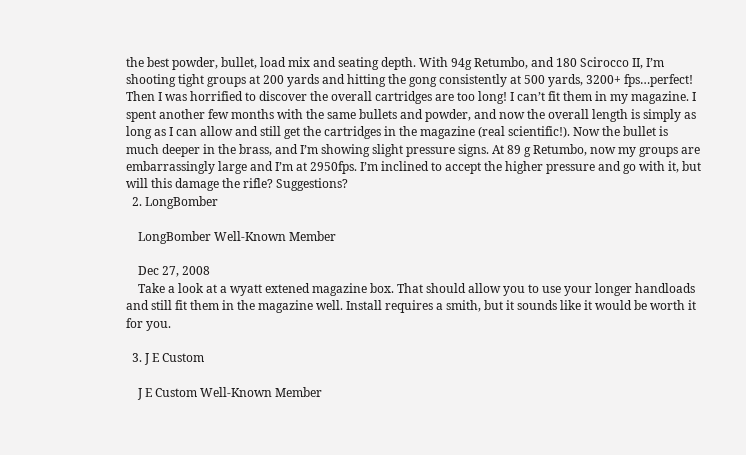the best powder, bullet, load mix and seating depth. With 94g Retumbo, and 180 Scirocco II, I’m shooting tight groups at 200 yards and hitting the gong consistently at 500 yards, 3200+ fps…perfect! Then I was horrified to discover the overall cartridges are too long! I can’t fit them in my magazine. I spent another few months with the same bullets and powder, and now the overall length is simply as long as I can allow and still get the cartridges in the magazine (real scientific!). Now the bullet is much deeper in the brass, and I’m showing slight pressure signs. At 89 g Retumbo, now my groups are embarrassingly large and I’m at 2950fps. I’m inclined to accept the higher pressure and go with it, but will this damage the rifle? Suggestions?
  2. LongBomber

    LongBomber Well-Known Member

    Dec 27, 2008
    Take a look at a wyatt extened magazine box. That should allow you to use your longer handloads and still fit them in the magazine well. Install requires a smith, but it sounds like it would be worth it for you.

  3. J E Custom

    J E Custom Well-Known Member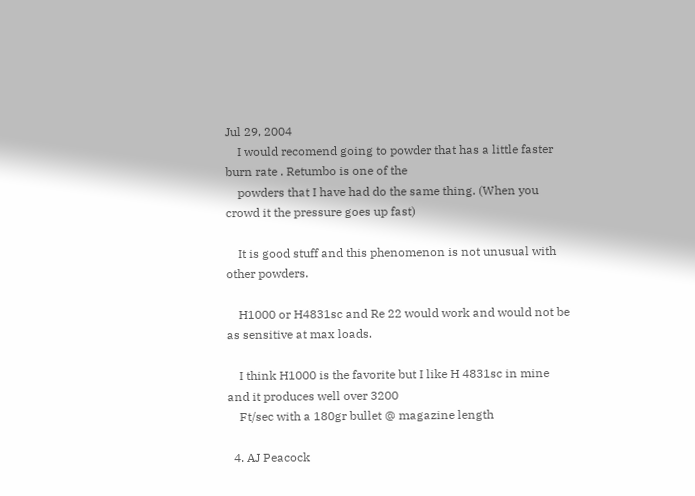Jul 29, 2004
    I would recomend going to powder that has a little faster burn rate . Retumbo is one of the
    powders that I have had do the same thing. (When you crowd it the pressure goes up fast)

    It is good stuff and this phenomenon is not unusual with other powders.

    H1000 or H4831sc and Re 22 would work and would not be as sensitive at max loads.

    I think H1000 is the favorite but I like H 4831sc in mine and it produces well over 3200
    Ft/sec with a 180gr bullet @ magazine length

  4. AJ Peacock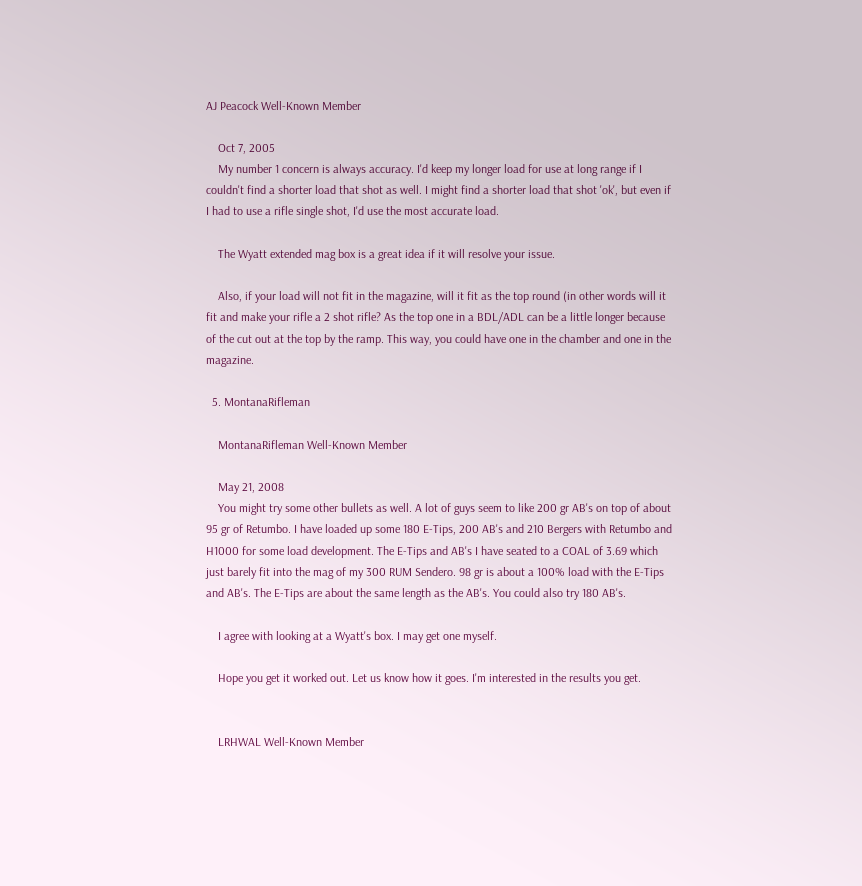AJ Peacock Well-Known Member

    Oct 7, 2005
    My number 1 concern is always accuracy. I'd keep my longer load for use at long range if I couldn't find a shorter load that shot as well. I might find a shorter load that shot 'ok', but even if I had to use a rifle single shot, I'd use the most accurate load.

    The Wyatt extended mag box is a great idea if it will resolve your issue.

    Also, if your load will not fit in the magazine, will it fit as the top round (in other words will it fit and make your rifle a 2 shot rifle? As the top one in a BDL/ADL can be a little longer because of the cut out at the top by the ramp. This way, you could have one in the chamber and one in the magazine.

  5. MontanaRifleman

    MontanaRifleman Well-Known Member

    May 21, 2008
    You might try some other bullets as well. A lot of guys seem to like 200 gr AB's on top of about 95 gr of Retumbo. I have loaded up some 180 E-Tips, 200 AB's and 210 Bergers with Retumbo and H1000 for some load development. The E-Tips and AB's I have seated to a COAL of 3.69 which just barely fit into the mag of my 300 RUM Sendero. 98 gr is about a 100% load with the E-Tips and AB's. The E-Tips are about the same length as the AB's. You could also try 180 AB's.

    I agree with looking at a Wyatt's box. I may get one myself.

    Hope you get it worked out. Let us know how it goes. I'm interested in the results you get.


    LRHWAL Well-Known Member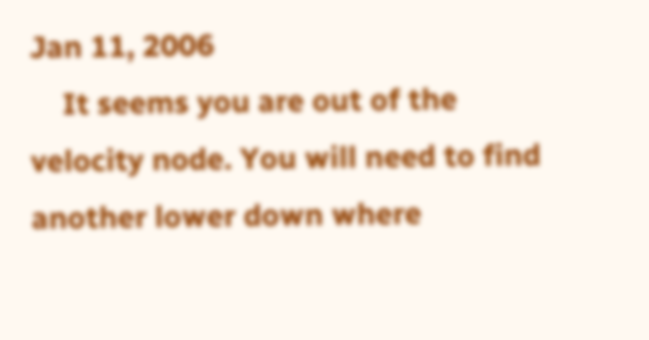Jan 11, 2006
    It seems you are out of the velocity node. You will need to find another lower down where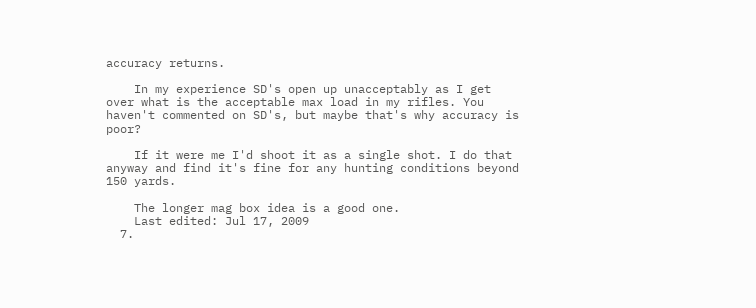accuracy returns.

    In my experience SD's open up unacceptably as I get over what is the acceptable max load in my rifles. You haven't commented on SD's, but maybe that's why accuracy is poor?

    If it were me I'd shoot it as a single shot. I do that anyway and find it's fine for any hunting conditions beyond 150 yards.

    The longer mag box idea is a good one.
    Last edited: Jul 17, 2009
  7.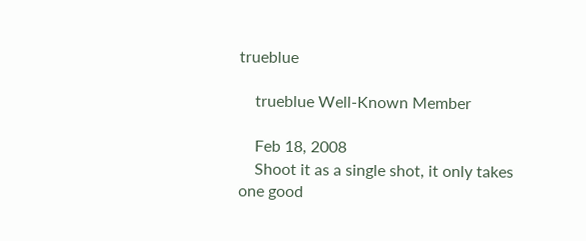trueblue

    trueblue Well-Known Member

    Feb 18, 2008
    Shoot it as a single shot, it only takes one good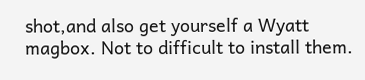shot,and also get yourself a Wyatt magbox. Not to difficult to install them.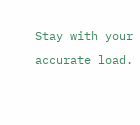Stay with your accurate load.